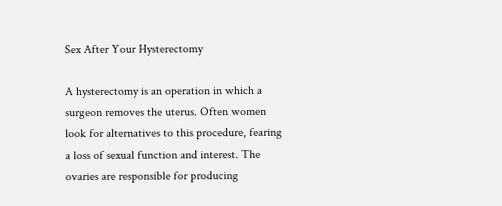Sex After Your Hysterectomy

A hysterectomy is an operation in which a surgeon removes the uterus. Often women look for alternatives to this procedure, fearing a loss of sexual function and interest. The ovaries are responsible for producing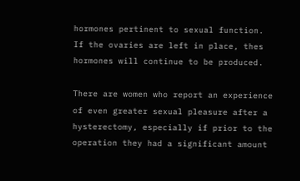hormones pertinent to sexual function. If the ovaries are left in place, thes hormones will continue to be produced.

There are women who report an experience of even greater sexual pleasure after a hysterectomy, especially if prior to the operation they had a significant amount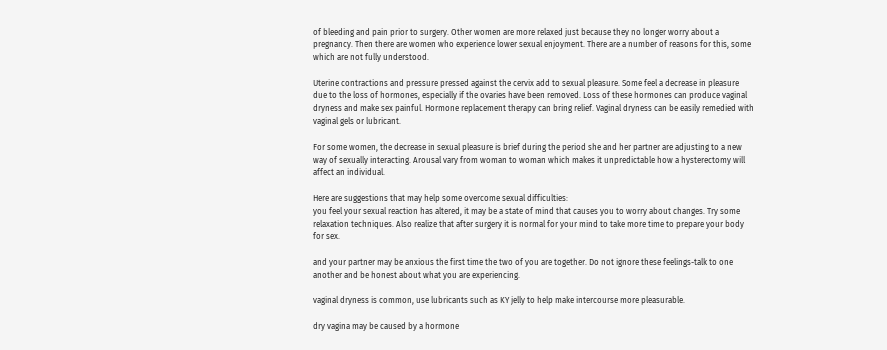of bleeding and pain prior to surgery. Other women are more relaxed just because they no longer worry about a pregnancy. Then there are women who experience lower sexual enjoyment. There are a number of reasons for this, some which are not fully understood.

Uterine contractions and pressure pressed against the cervix add to sexual pleasure. Some feel a decrease in pleasure due to the loss of hormones, especially if the ovaries have been removed. Loss of these hormones can produce vaginal dryness and make sex painful. Hormone replacement therapy can bring relief. Vaginal dryness can be easily remedied with vaginal gels or lubricant.

For some women, the decrease in sexual pleasure is brief during the period she and her partner are adjusting to a new way of sexually interacting. Arousal vary from woman to woman which makes it unpredictable how a hysterectomy will affect an individual.

Here are suggestions that may help some overcome sexual difficulties:
you feel your sexual reaction has altered, it may be a state of mind that causes you to worry about changes. Try some relaxation techniques. Also realize that after surgery it is normal for your mind to take more time to prepare your body for sex.

and your partner may be anxious the first time the two of you are together. Do not ignore these feelings-talk to one another and be honest about what you are experiencing.

vaginal dryness is common, use lubricants such as KY jelly to help make intercourse more pleasurable.

dry vagina may be caused by a hormone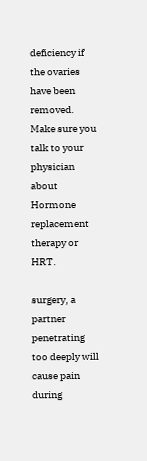deficiency if the ovaries have been removed. Make sure you talk to your physician about Hormone replacement therapy or HRT.

surgery, a partner penetrating too deeply will cause pain during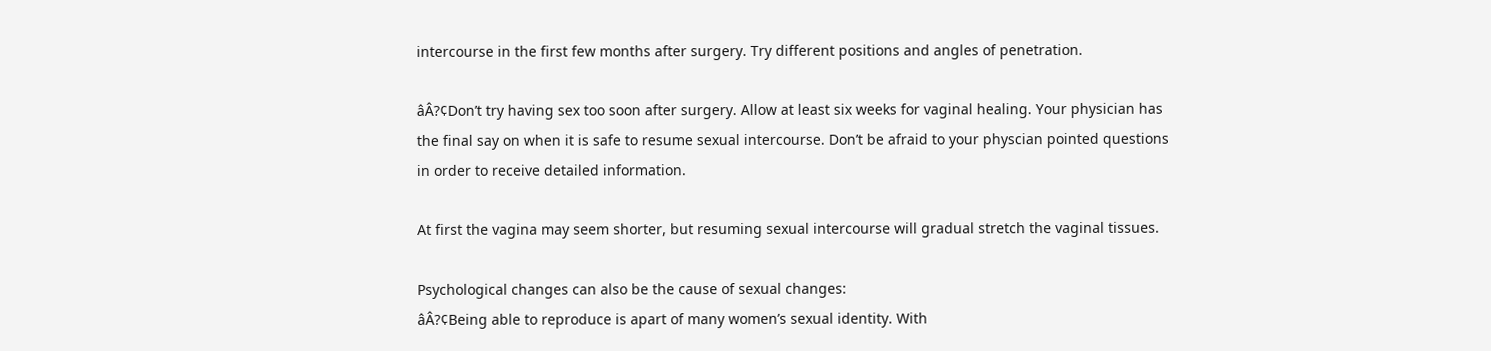intercourse in the first few months after surgery. Try different positions and angles of penetration.

âÂ?¢Don’t try having sex too soon after surgery. Allow at least six weeks for vaginal healing. Your physician has the final say on when it is safe to resume sexual intercourse. Don’t be afraid to your physcian pointed questions in order to receive detailed information.

At first the vagina may seem shorter, but resuming sexual intercourse will gradual stretch the vaginal tissues.

Psychological changes can also be the cause of sexual changes:
âÂ?¢Being able to reproduce is apart of many women’s sexual identity. With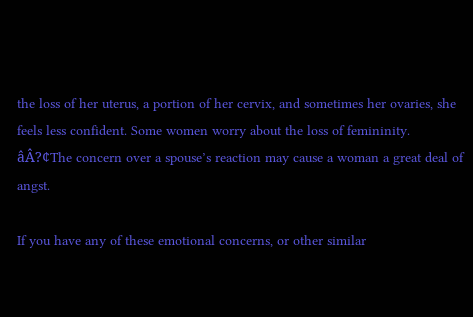the loss of her uterus, a portion of her cervix, and sometimes her ovaries, she feels less confident. Some women worry about the loss of femininity.
âÂ?¢The concern over a spouse’s reaction may cause a woman a great deal of angst.

If you have any of these emotional concerns, or other similar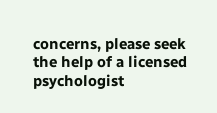concerns, please seek the help of a licensed psychologist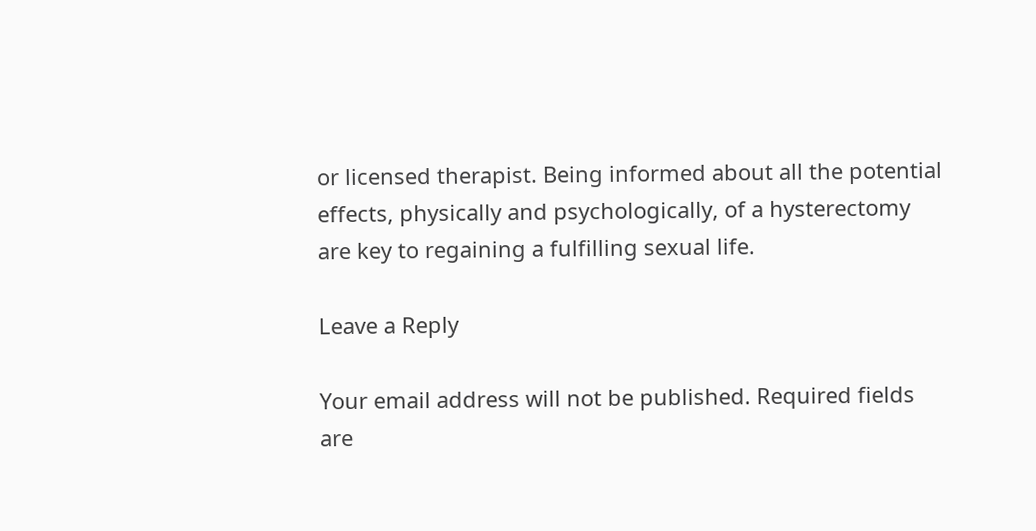or licensed therapist. Being informed about all the potential effects, physically and psychologically, of a hysterectomy are key to regaining a fulfilling sexual life.

Leave a Reply

Your email address will not be published. Required fields are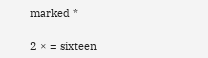marked *

2 × = sixteen